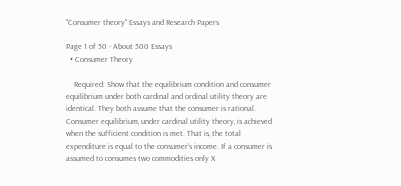"Consumer theory" Essays and Research Papers

Page 1 of 50 - About 500 Essays
  • Consumer Theory

    Required: Show that the equilibrium condition and consumer equilibrium under both cardinal and ordinal utility theory are identical. They both assume that the consumer is rational. Consumer equilibrium‚ under cardinal utility theory‚ is achieved when the sufficient condition is met. That is‚ the total expenditure is equal to the consumer’s income. If a consumer is assumed to consumes two commodities only X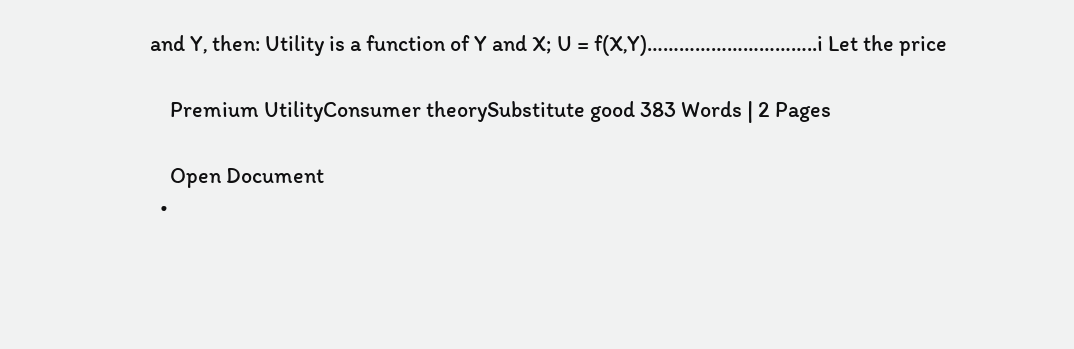and Y‚ then: Utility is a function of Y and X; U = f(X‚Y)…………………………..i Let the price

    Premium UtilityConsumer theorySubstitute good 383 Words | 2 Pages

    Open Document
  •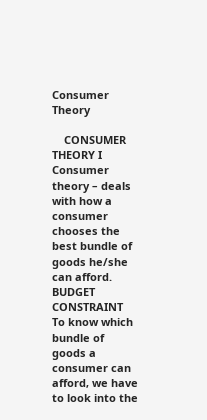Consumer Theory

    CONSUMER THEORY I Consumer theory – deals with how a consumer chooses the best bundle of goods he/she can afford. BUDGET CONSTRAINT To know which bundle of goods a consumer can afford‚ we have to look into the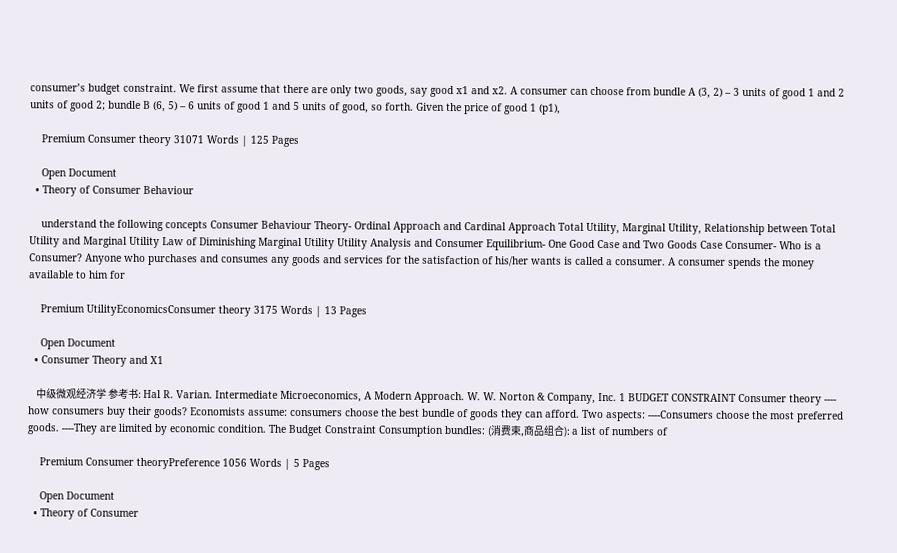consumer’s budget constraint. We first assume that there are only two goods‚ say good x1 and x2. A consumer can choose from bundle A (3‚ 2) – 3 units of good 1 and 2 units of good 2; bundle B (6‚ 5) – 6 units of good 1 and 5 units of good‚ so forth. Given the price of good 1 (p1)‚

    Premium Consumer theory 31071 Words | 125 Pages

    Open Document
  • Theory of Consumer Behaviour

    understand the following concepts Consumer Behaviour Theory- Ordinal Approach and Cardinal Approach Total Utility‚ Marginal Utility‚ Relationship between Total Utility and Marginal Utility Law of Diminishing Marginal Utility Utility Analysis and Consumer Equilibrium- One Good Case and Two Goods Case Consumer- Who is a Consumer? Anyone who purchases and consumes any goods and services for the satisfaction of his/her wants is called a consumer. A consumer spends the money available to him for

    Premium UtilityEconomicsConsumer theory 3175 Words | 13 Pages

    Open Document
  • Consumer Theory and X1

    中级微观经济学 参考书: Hal R. Varian. Intermediate Microeconomics‚ A Modern Approach. W. W. Norton & Company‚ Inc. 1 BUDGET CONSTRAINT Consumer theory ---- how consumers buy their goods? Economists assume: consumers choose the best bundle of goods they can afford. Two aspects: ----Consumers choose the most preferred goods. ----They are limited by economic condition. The Budget Constraint Consumption bundles: (消费束,商品组合): a list of numbers of

    Premium Consumer theoryPreference 1056 Words | 5 Pages

    Open Document
  • Theory of Consumer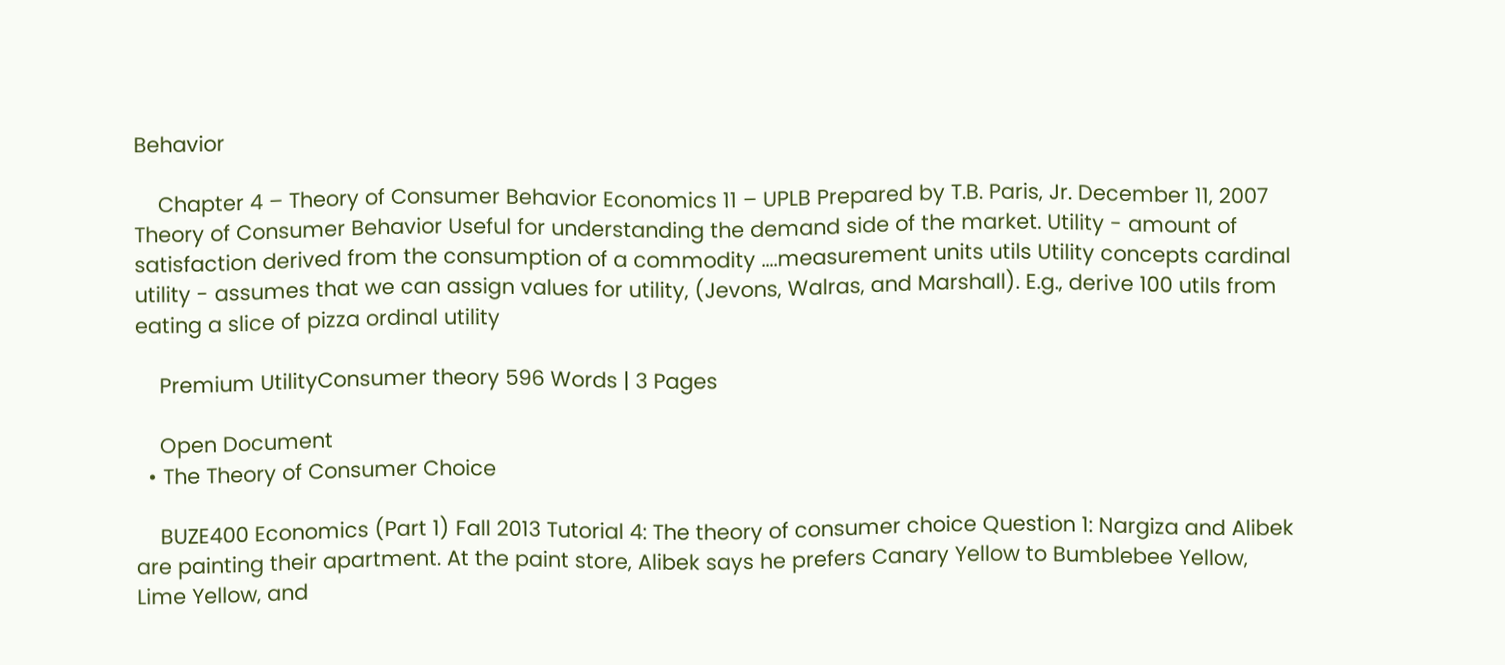Behavior

    Chapter 4 – Theory of Consumer Behavior Economics 11 – UPLB Prepared by T.B. Paris‚ Jr. December 11‚ 2007 Theory of Consumer Behavior Useful for understanding the demand side of the market. Utility - amount of satisfaction derived from the consumption of a commodity ….measurement units utils Utility concepts cardinal utility - assumes that we can assign values for utility‚ (Jevons‚ Walras‚ and Marshall). E.g.‚ derive 100 utils from eating a slice of pizza ordinal utility

    Premium UtilityConsumer theory 596 Words | 3 Pages

    Open Document
  • The Theory of Consumer Choice

    BUZE400 Economics (Part 1) Fall 2013 Tutorial 4: The theory of consumer choice Question 1: Nargiza and Alibek are painting their apartment. At the paint store‚ Alibek says he prefers Canary Yellow to Bumblebee Yellow‚ Lime Yellow‚ and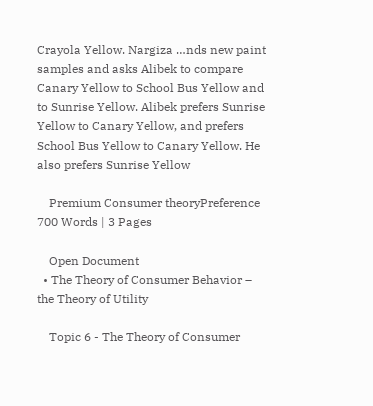Crayola Yellow. Nargiza …nds new paint samples and asks Alibek to compare Canary Yellow to School Bus Yellow and to Sunrise Yellow. Alibek prefers Sunrise Yellow to Canary Yellow‚ and prefers School Bus Yellow to Canary Yellow. He also prefers Sunrise Yellow

    Premium Consumer theoryPreference 700 Words | 3 Pages

    Open Document
  • The Theory of Consumer Behavior – the Theory of Utility

    Topic 6 - The Theory of Consumer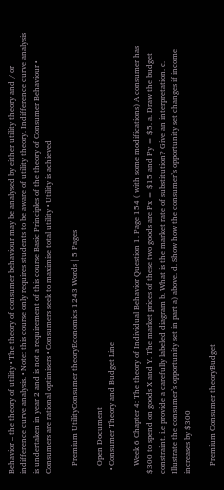Behavior – the theory of utility • The theory of consumer behaviour may be analysed by either utility theory and / or indifference curve analysis. • Note: this course only requires students to be aware of utility theory. Indifference curve analysis is undertaken in year 2 and is not a requirement of this course Basic Principles of the theory of Consumer Behaviour • Consumers are rational optimisers • Consumers seek to maximise total utility • Utility is achieved

    Premium UtilityConsumer theoryEconomics 1243 Words | 5 Pages

    Open Document
  • Consumer Theory and Budget Line

    Week 6 Chapter 4: The theory of Individual Behavior Question 1. Page 154 ( with some modifications) A consumer has $300 to spend on goods X and Y. The market prices of these two goods are Px = $15 and Py = $5. a. Draw the budget constraint. i.e provide a carefully labeled diagram b. What is the market rate of substitution? Give an interpretation. c. Illustrate the consumer’s opportunity set in part a) above. d. Show how the consumer’s opportunity set changes if income increases by $300

    Premium Consumer theoryBudget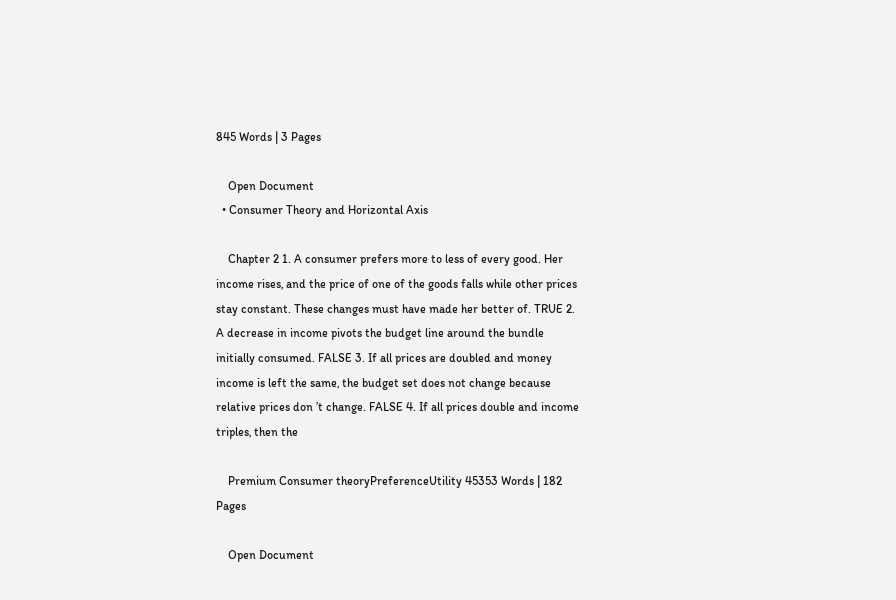845 Words | 3 Pages

    Open Document
  • Consumer Theory and Horizontal Axis

    Chapter 2 1. A consumer prefers more to less of every good. Her income rises‚ and the price of one of the goods falls while other prices stay constant. These changes must have made her better of. TRUE 2. A decrease in income pivots the budget line around the bundle initially consumed. FALSE 3. If all prices are doubled and money income is left the same‚ the budget set does not change because relative prices don ’t change. FALSE 4. If all prices double and income triples‚ then the

    Premium Consumer theoryPreferenceUtility 45353 Words | 182 Pages

    Open Document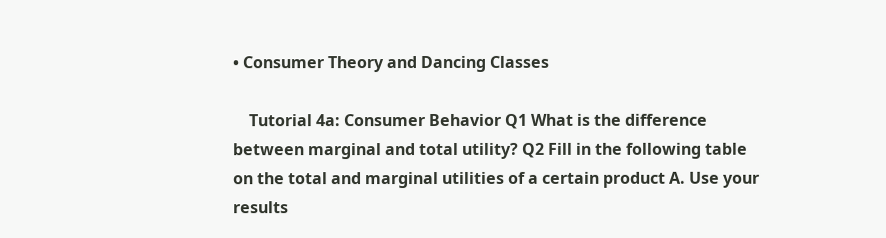• Consumer Theory and Dancing Classes

    Tutorial 4a: Consumer Behavior Q1 What is the difference between marginal and total utility? Q2 Fill in the following table on the total and marginal utilities of a certain product A. Use your results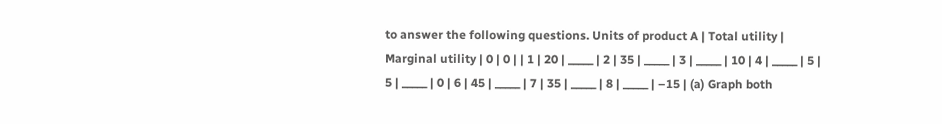to answer the following questions. Units of product A | Total utility | Marginal utility | 0 | 0 | | 1 | 20 | _____ | 2 | 35 | _____ | 3 | _____ | 10 | 4 | _____ | 5 | 5 | _____ | 0 | 6 | 45 | _____ | 7 | 35 | _____ | 8 | _____ | –15 | (a) Graph both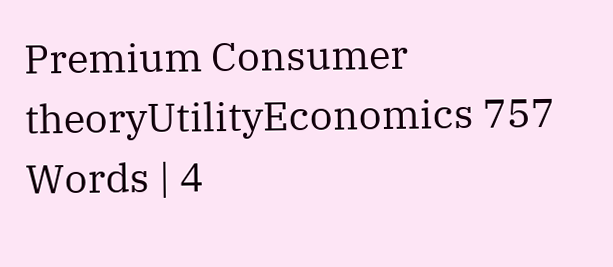Premium Consumer theoryUtilityEconomics 757 Words | 4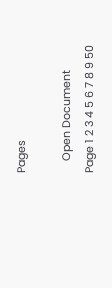Pages

    Open Document
Page 1 2 3 4 5 6 7 8 9 50